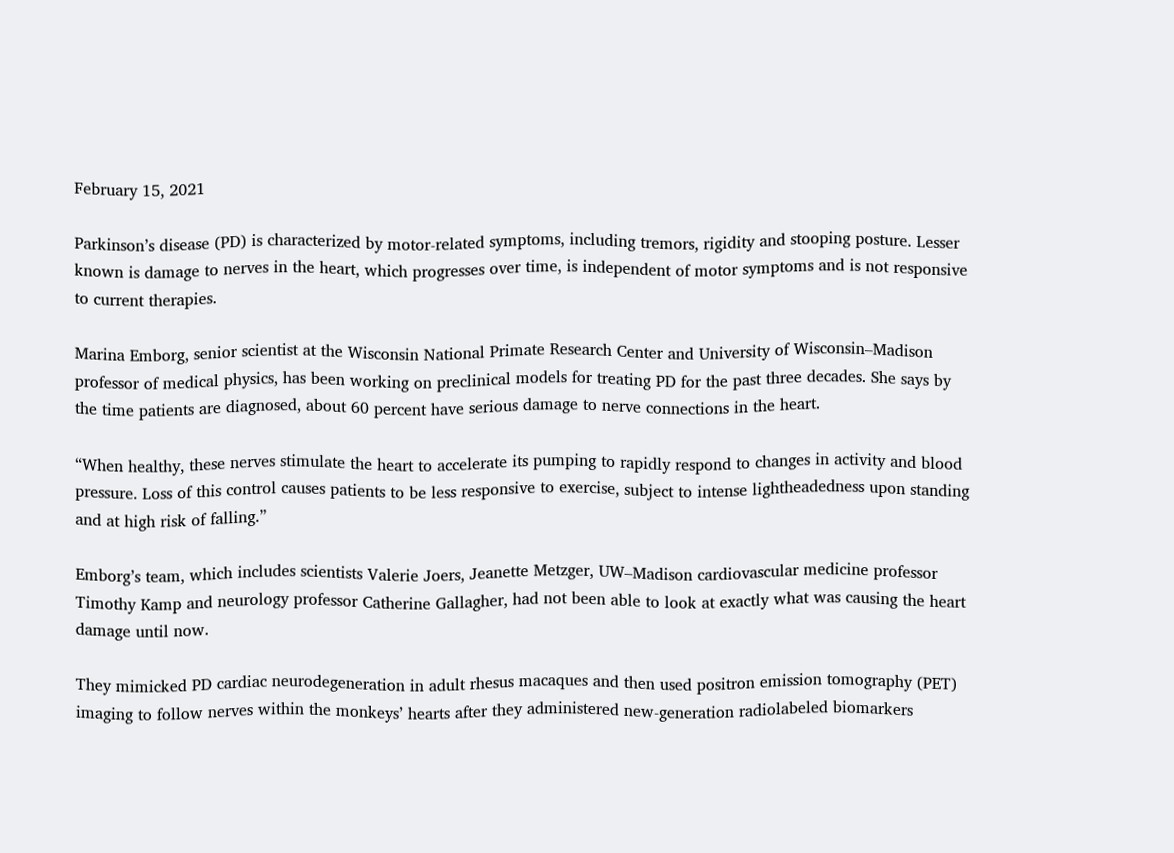February 15, 2021

Parkinson’s disease (PD) is characterized by motor-related symptoms, including tremors, rigidity and stooping posture. Lesser known is damage to nerves in the heart, which progresses over time, is independent of motor symptoms and is not responsive to current therapies.

Marina Emborg, senior scientist at the Wisconsin National Primate Research Center and University of Wisconsin–Madison professor of medical physics, has been working on preclinical models for treating PD for the past three decades. She says by the time patients are diagnosed, about 60 percent have serious damage to nerve connections in the heart.

“When healthy, these nerves stimulate the heart to accelerate its pumping to rapidly respond to changes in activity and blood pressure. Loss of this control causes patients to be less responsive to exercise, subject to intense lightheadedness upon standing and at high risk of falling.”

Emborg’s team, which includes scientists Valerie Joers, Jeanette Metzger, UW–Madison cardiovascular medicine professor Timothy Kamp and neurology professor Catherine Gallagher, had not been able to look at exactly what was causing the heart damage until now.

They mimicked PD cardiac neurodegeneration in adult rhesus macaques and then used positron emission tomography (PET) imaging to follow nerves within the monkeys’ hearts after they administered new-generation radiolabeled biomarkers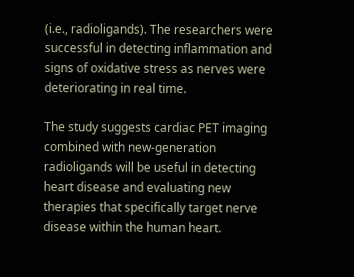(i.e., radioligands). The researchers were successful in detecting inflammation and signs of oxidative stress as nerves were deteriorating in real time.

The study suggests cardiac PET imaging combined with new-generation radioligands will be useful in detecting heart disease and evaluating new therapies that specifically target nerve disease within the human heart.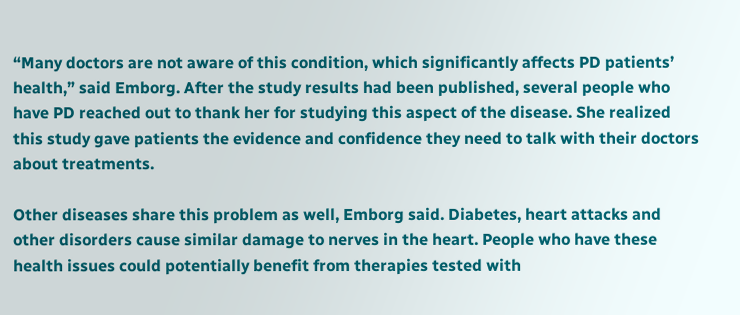“Many doctors are not aware of this condition, which significantly affects PD patients’ health,” said Emborg. After the study results had been published, several people who have PD reached out to thank her for studying this aspect of the disease. She realized this study gave patients the evidence and confidence they need to talk with their doctors about treatments.

Other diseases share this problem as well, Emborg said. Diabetes, heart attacks and other disorders cause similar damage to nerves in the heart. People who have these health issues could potentially benefit from therapies tested with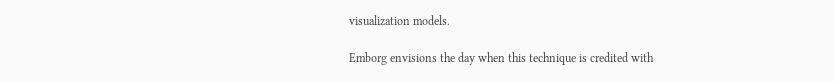visualization models.

Emborg envisions the day when this technique is credited with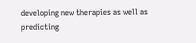developing new therapies as well as predicting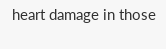heart damage in those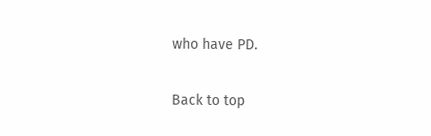who have PD.

Back to top